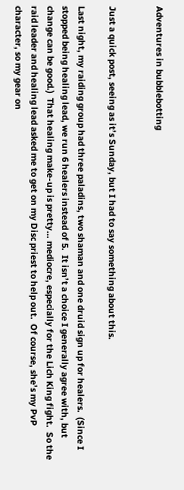Adventures in bubblebotting


Just a quick post, seeing as it’s Sunday, but I had to say something about this.

Last night, my raiding group had three paladins, two shaman and one druid sign up for healers.  (Since I stopped being healing lead, we run 6 healers instead of 5.  It isn’t a choice I generally agree with, but change can be good.)  That healing make-up is pretty… mediocre, especially for the Lich King fight.  So the raid leader and healing lead asked me to get on my Disc priest to help out.  Of course, she’s my PvP character, so my gear on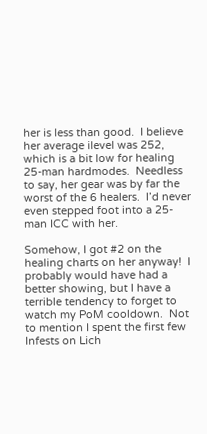her is less than good.  I believe her average ilevel was 252, which is a bit low for healing 25-man hardmodes.  Needless to say, her gear was by far the worst of the 6 healers.  I’d never even stepped foot into a 25-man ICC with her.

Somehow, I got #2 on the healing charts on her anyway!  I probably would have had a better showing, but I have a terrible tendency to forget to watch my PoM cooldown.  Not to mention I spent the first few Infests on Lich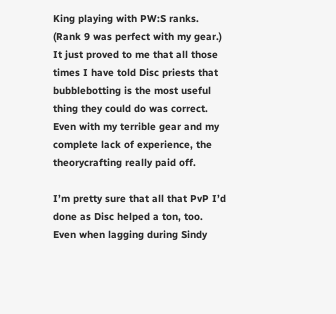King playing with PW:S ranks.  (Rank 9 was perfect with my gear.)  It just proved to me that all those times I have told Disc priests that bubblebotting is the most useful thing they could do was correct.  Even with my terrible gear and my complete lack of experience, the theorycrafting really paid off.

I’m pretty sure that all that PvP I’d done as Disc helped a ton, too.  Even when lagging during Sindy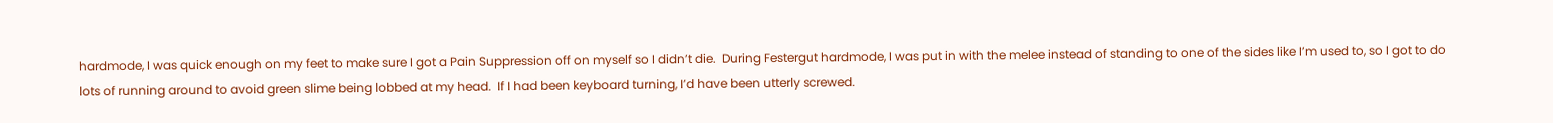hardmode, I was quick enough on my feet to make sure I got a Pain Suppression off on myself so I didn’t die.  During Festergut hardmode, I was put in with the melee instead of standing to one of the sides like I’m used to, so I got to do lots of running around to avoid green slime being lobbed at my head.  If I had been keyboard turning, I’d have been utterly screwed.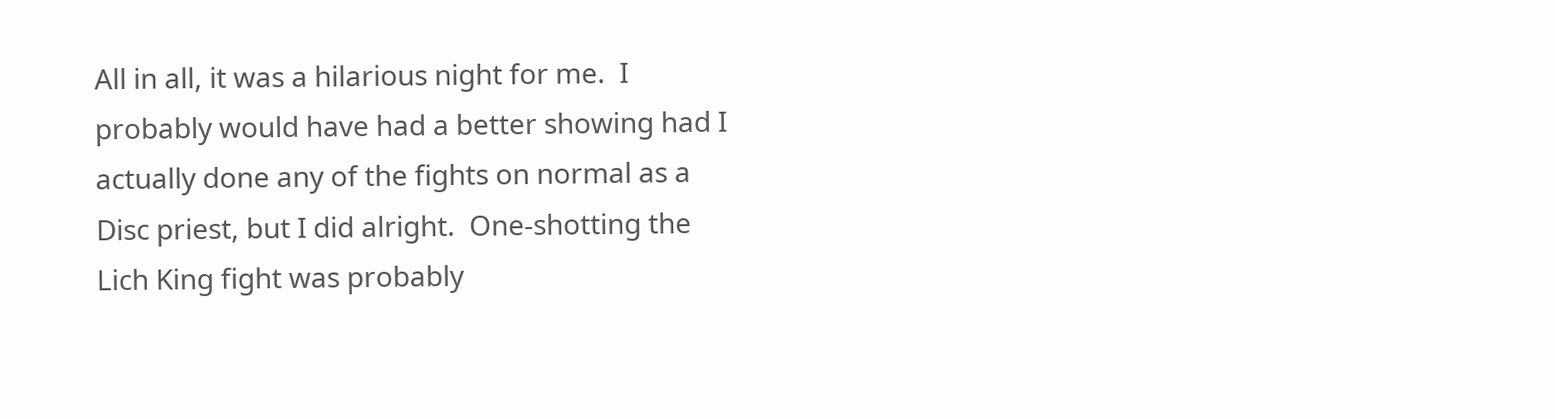All in all, it was a hilarious night for me.  I probably would have had a better showing had I actually done any of the fights on normal as a Disc priest, but I did alright.  One-shotting the Lich King fight was probably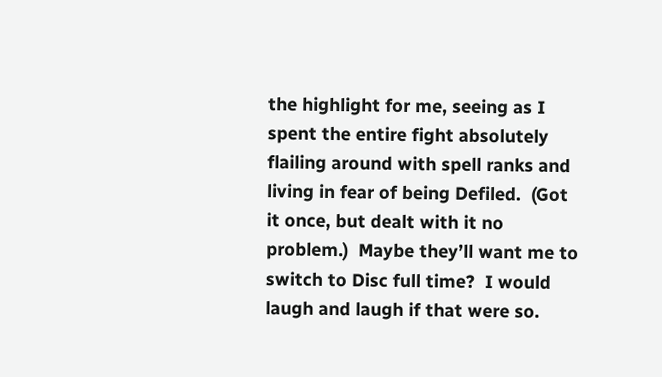the highlight for me, seeing as I spent the entire fight absolutely flailing around with spell ranks and living in fear of being Defiled.  (Got it once, but dealt with it no problem.)  Maybe they’ll want me to switch to Disc full time?  I would laugh and laugh if that were so.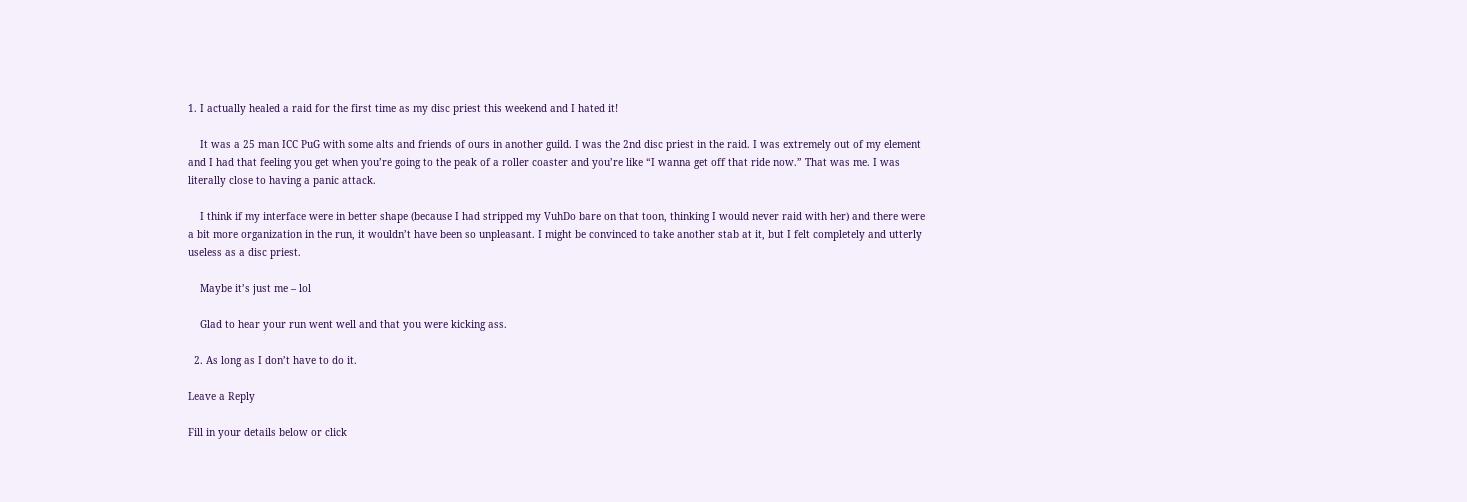1. I actually healed a raid for the first time as my disc priest this weekend and I hated it!

    It was a 25 man ICC PuG with some alts and friends of ours in another guild. I was the 2nd disc priest in the raid. I was extremely out of my element and I had that feeling you get when you’re going to the peak of a roller coaster and you’re like “I wanna get off that ride now.” That was me. I was literally close to having a panic attack.

    I think if my interface were in better shape (because I had stripped my VuhDo bare on that toon, thinking I would never raid with her) and there were a bit more organization in the run, it wouldn’t have been so unpleasant. I might be convinced to take another stab at it, but I felt completely and utterly useless as a disc priest.

    Maybe it’s just me – lol

    Glad to hear your run went well and that you were kicking ass.

  2. As long as I don’t have to do it.

Leave a Reply

Fill in your details below or click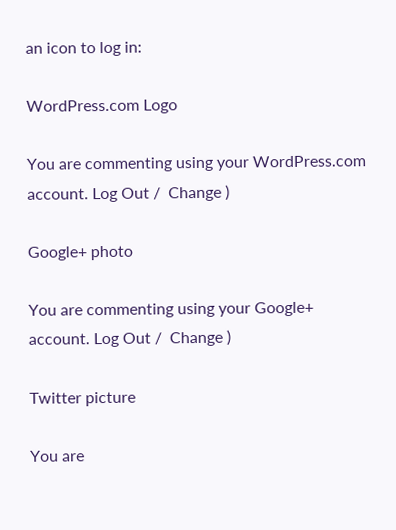an icon to log in:

WordPress.com Logo

You are commenting using your WordPress.com account. Log Out /  Change )

Google+ photo

You are commenting using your Google+ account. Log Out /  Change )

Twitter picture

You are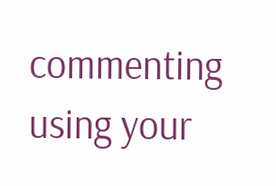commenting using your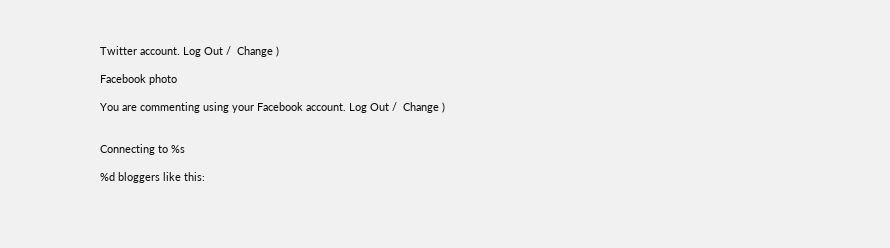Twitter account. Log Out /  Change )

Facebook photo

You are commenting using your Facebook account. Log Out /  Change )


Connecting to %s

%d bloggers like this: